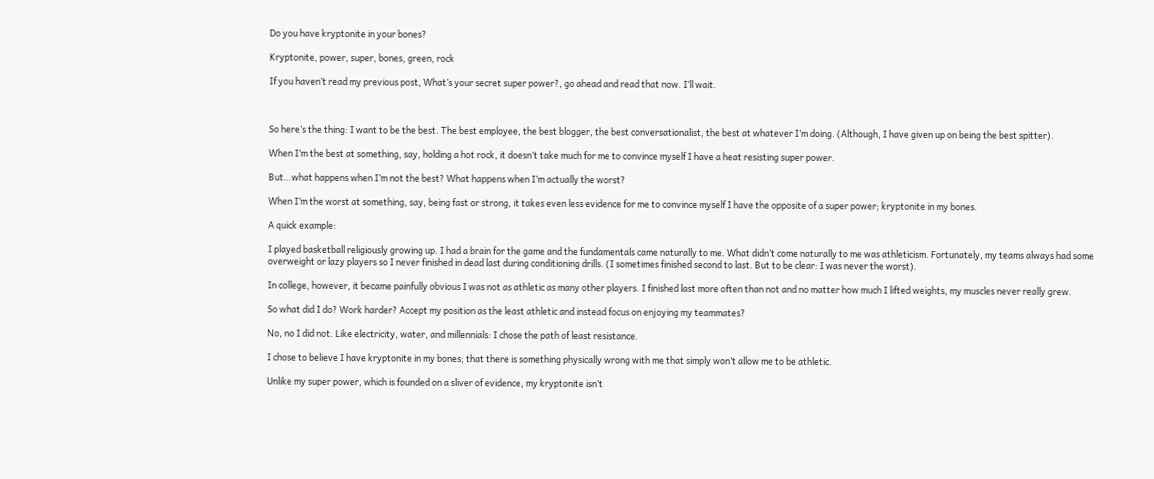Do you have kryptonite in your bones?

Kryptonite, power, super, bones, green, rock

If you haven’t read my previous post, What’s your secret super power?, go ahead and read that now. I’ll wait.



So here’s the thing: I want to be the best. The best employee, the best blogger, the best conversationalist, the best at whatever I’m doing. (Although, I have given up on being the best spitter).

When I’m the best at something, say, holding a hot rock, it doesn’t take much for me to convince myself I have a heat resisting super power.

But…what happens when I’m not the best? What happens when I’m actually the worst?

When I’m the worst at something, say, being fast or strong, it takes even less evidence for me to convince myself I have the opposite of a super power; kryptonite in my bones.

A quick example:

I played basketball religiously growing up. I had a brain for the game and the fundamentals came naturally to me. What didn’t come naturally to me was athleticism. Fortunately, my teams always had some overweight or lazy players so I never finished in dead last during conditioning drills. (I sometimes finished second to last. But to be clear: I was never the worst).

In college, however, it became painfully obvious I was not as athletic as many other players. I finished last more often than not and no matter how much I lifted weights, my muscles never really grew.

So what did I do? Work harder? Accept my position as the least athletic and instead focus on enjoying my teammates?

No, no I did not. Like electricity, water, and millennials: I chose the path of least resistance.

I chose to believe I have kryptonite in my bones; that there is something physically wrong with me that simply won’t allow me to be athletic.

Unlike my super power, which is founded on a sliver of evidence, my kryptonite isn’t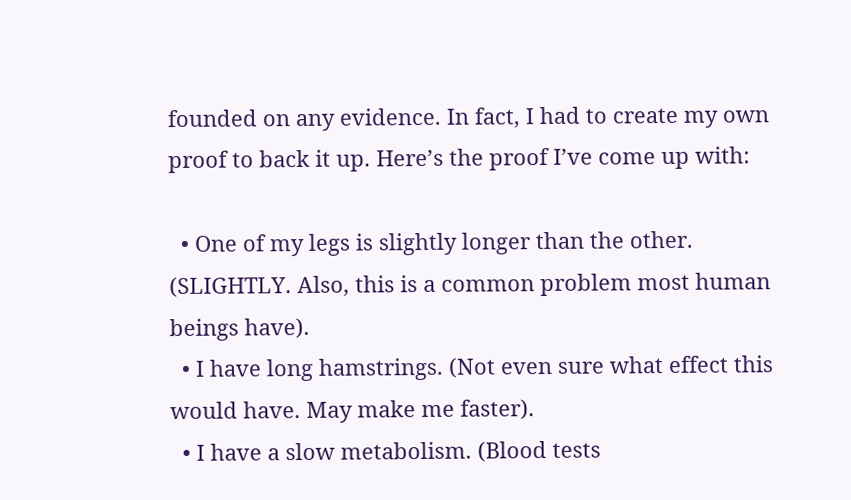founded on any evidence. In fact, I had to create my own proof to back it up. Here’s the proof I’ve come up with:

  • One of my legs is slightly longer than the other. (SLIGHTLY. Also, this is a common problem most human beings have).
  • I have long hamstrings. (Not even sure what effect this would have. May make me faster).
  • I have a slow metabolism. (Blood tests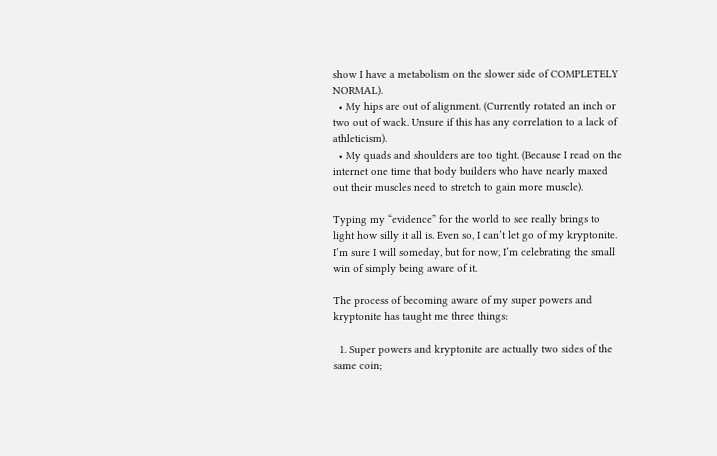show I have a metabolism on the slower side of COMPLETELY NORMAL).
  • My hips are out of alignment. (Currently rotated an inch or two out of wack. Unsure if this has any correlation to a lack of athleticism).
  • My quads and shoulders are too tight. (Because I read on the internet one time that body builders who have nearly maxed out their muscles need to stretch to gain more muscle).

Typing my “evidence” for the world to see really brings to light how silly it all is. Even so, I can’t let go of my kryptonite. I’m sure I will someday, but for now, I’m celebrating the small win of simply being aware of it.

The process of becoming aware of my super powers and kryptonite has taught me three things:

  1. Super powers and kryptonite are actually two sides of the same coin;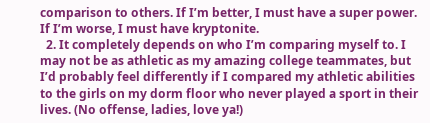comparison to others. If I’m better, I must have a super power. If I’m worse, I must have kryptonite.
  2. It completely depends on who I’m comparing myself to. I may not be as athletic as my amazing college teammates, but I’d probably feel differently if I compared my athletic abilities to the girls on my dorm floor who never played a sport in their lives. (No offense, ladies, love ya!)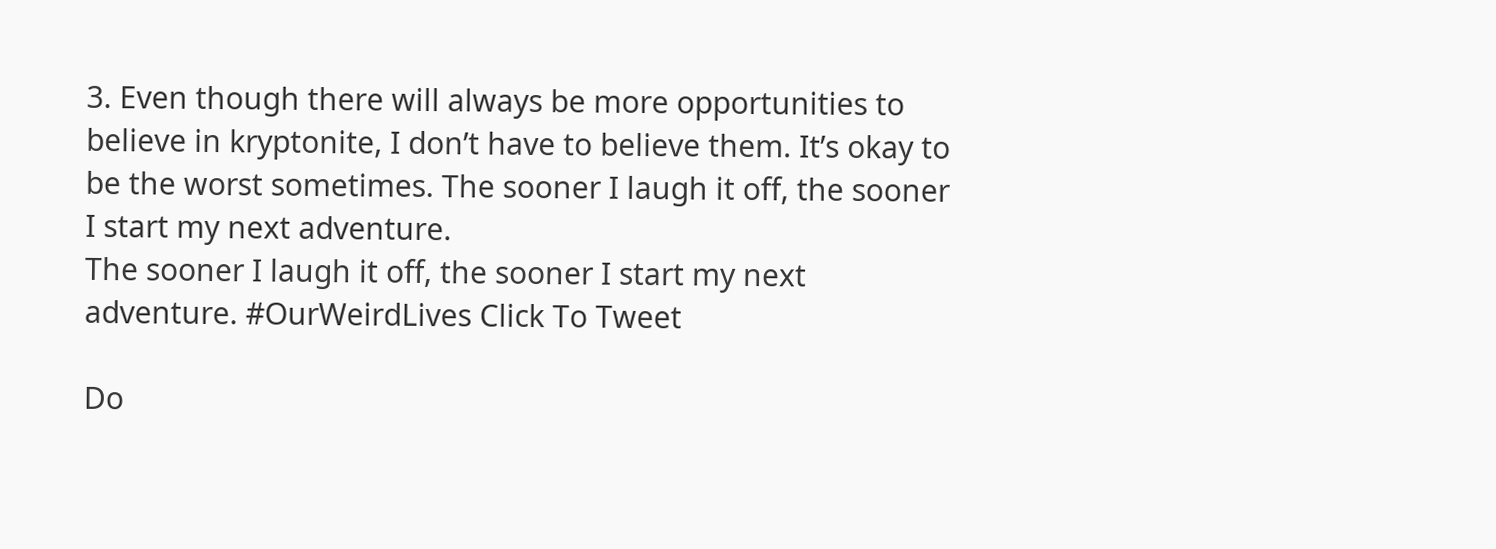3. Even though there will always be more opportunities to believe in kryptonite, I don’t have to believe them. It’s okay to be the worst sometimes. The sooner I laugh it off, the sooner I start my next adventure.
The sooner I laugh it off, the sooner I start my next adventure. #OurWeirdLives Click To Tweet

Do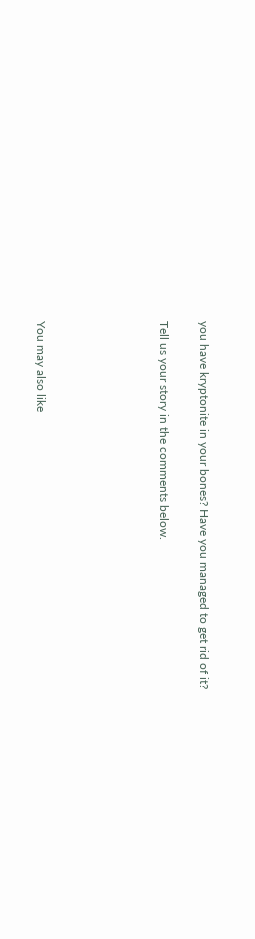you have kryptonite in your bones? Have you managed to get rid of it?

Tell us your story in the comments below.





You may also like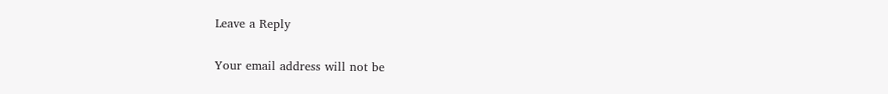Leave a Reply

Your email address will not be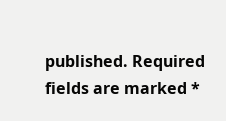published. Required fields are marked *